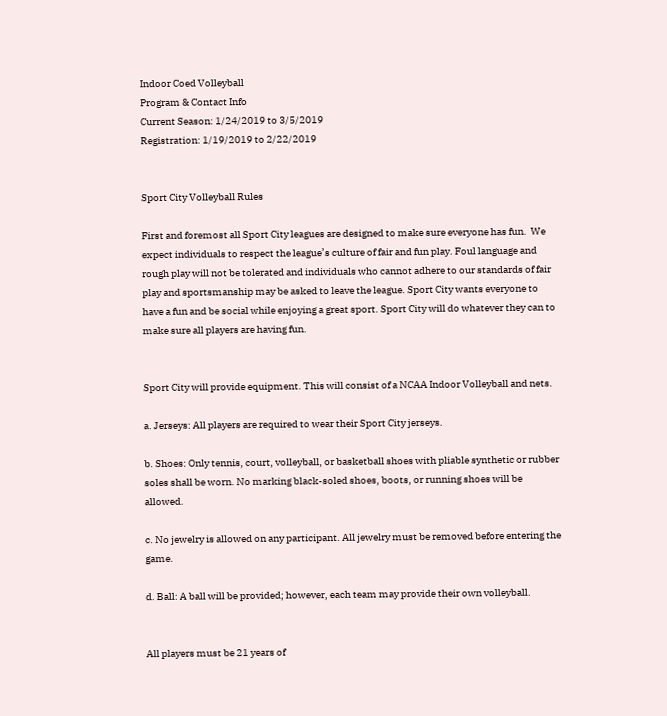Indoor Coed Volleyball
Program & Contact Info
Current Season: 1/24/2019 to 3/5/2019
Registration: 1/19/2019 to 2/22/2019


Sport City Volleyball Rules

First and foremost all Sport City leagues are designed to make sure everyone has fun.  We expect individuals to respect the league’s culture of fair and fun play. Foul language and rough play will not be tolerated and individuals who cannot adhere to our standards of fair play and sportsmanship may be asked to leave the league. Sport City wants everyone to have a fun and be social while enjoying a great sport. Sport City will do whatever they can to make sure all players are having fun.


Sport City will provide equipment. This will consist of a NCAA Indoor Volleyball and nets.

a. Jerseys: All players are required to wear their Sport City jerseys.

b. Shoes: Only tennis, court, volleyball, or basketball shoes with pliable synthetic or rubber soles shall be worn. No marking black-soled shoes, boots, or running shoes will be allowed.

c. No jewelry is allowed on any participant. All jewelry must be removed before entering the game.

d. Ball: A ball will be provided; however, each team may provide their own volleyball.


All players must be 21 years of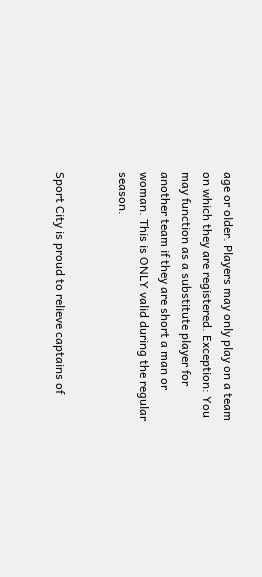age or older. Players may only play on a team on which they are registered. Exception: You may function as a substitute player for another team if they are short a man or woman. This is ONLY valid during the regular season.


Sport City is proud to relieve captains of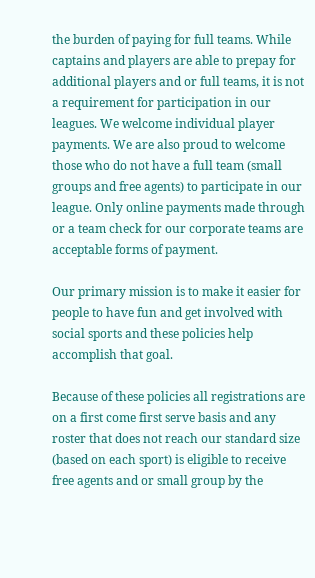the burden of paying for full teams. While captains and players are able to prepay for additional players and or full teams, it is not a requirement for participation in our leagues. We welcome individual player payments. We are also proud to welcome those who do not have a full team (small groups and free agents) to participate in our league. Only online payments made through or a team check for our corporate teams are acceptable forms of payment.

Our primary mission is to make it easier for people to have fun and get involved with social sports and these policies help accomplish that goal.

Because of these policies all registrations are on a first come first serve basis and any roster that does not reach our standard size (based on each sport) is eligible to receive free agents and or small group by the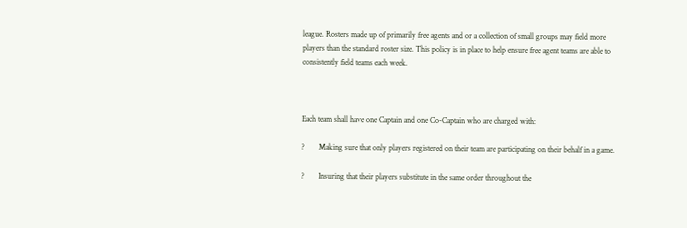league. Rosters made up of primarily free agents and or a collection of small groups may field more players than the standard roster size. This policy is in place to help ensure free agent teams are able to consistently field teams each week.



Each team shall have one Captain and one Co-Captain who are charged with:

?       Making sure that only players registered on their team are participating on their behalf in a game.

?       Insuring that their players substitute in the same order throughout the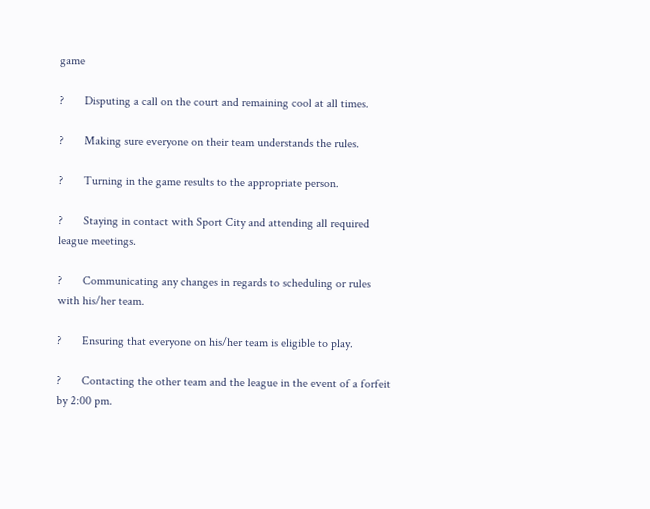game

?       Disputing a call on the court and remaining cool at all times.

?       Making sure everyone on their team understands the rules.

?       Turning in the game results to the appropriate person.

?       Staying in contact with Sport City and attending all required league meetings.

?       Communicating any changes in regards to scheduling or rules with his/her team.

?       Ensuring that everyone on his/her team is eligible to play.

?       Contacting the other team and the league in the event of a forfeit by 2:00 pm.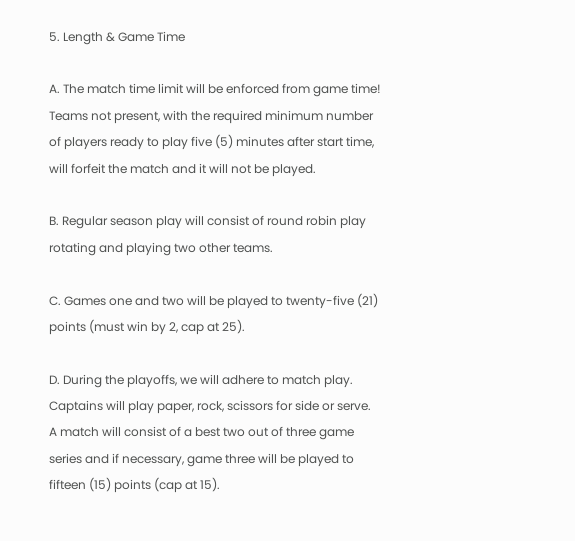5. Length & Game Time

A. The match time limit will be enforced from game time! Teams not present, with the required minimum number of players ready to play five (5) minutes after start time, will forfeit the match and it will not be played.

B. Regular season play will consist of round robin play rotating and playing two other teams.

C. Games one and two will be played to twenty-five (21) points (must win by 2, cap at 25).

D. During the playoffs, we will adhere to match play.  Captains will play paper, rock, scissors for side or serve.  A match will consist of a best two out of three game series and if necessary, game three will be played to fifteen (15) points (cap at 15).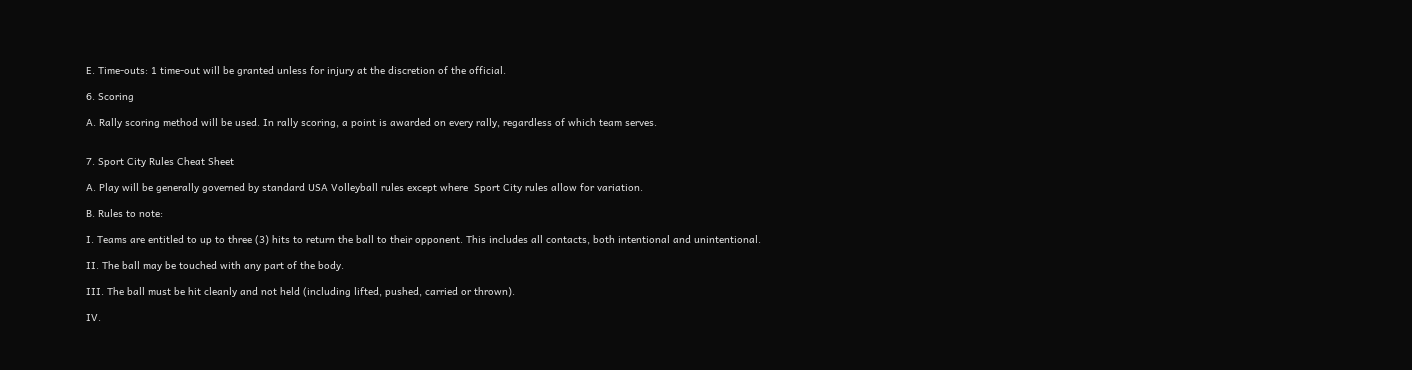E. Time-outs: 1 time-out will be granted unless for injury at the discretion of the official.

6. Scoring

A. Rally scoring method will be used. In rally scoring, a point is awarded on every rally, regardless of which team serves.


7. Sport City Rules Cheat Sheet

A. Play will be generally governed by standard USA Volleyball rules except where  Sport City rules allow for variation.

B. Rules to note:

I. Teams are entitled to up to three (3) hits to return the ball to their opponent. This includes all contacts, both intentional and unintentional.

II. The ball may be touched with any part of the body.

III. The ball must be hit cleanly and not held (including lifted, pushed, carried or thrown).

IV.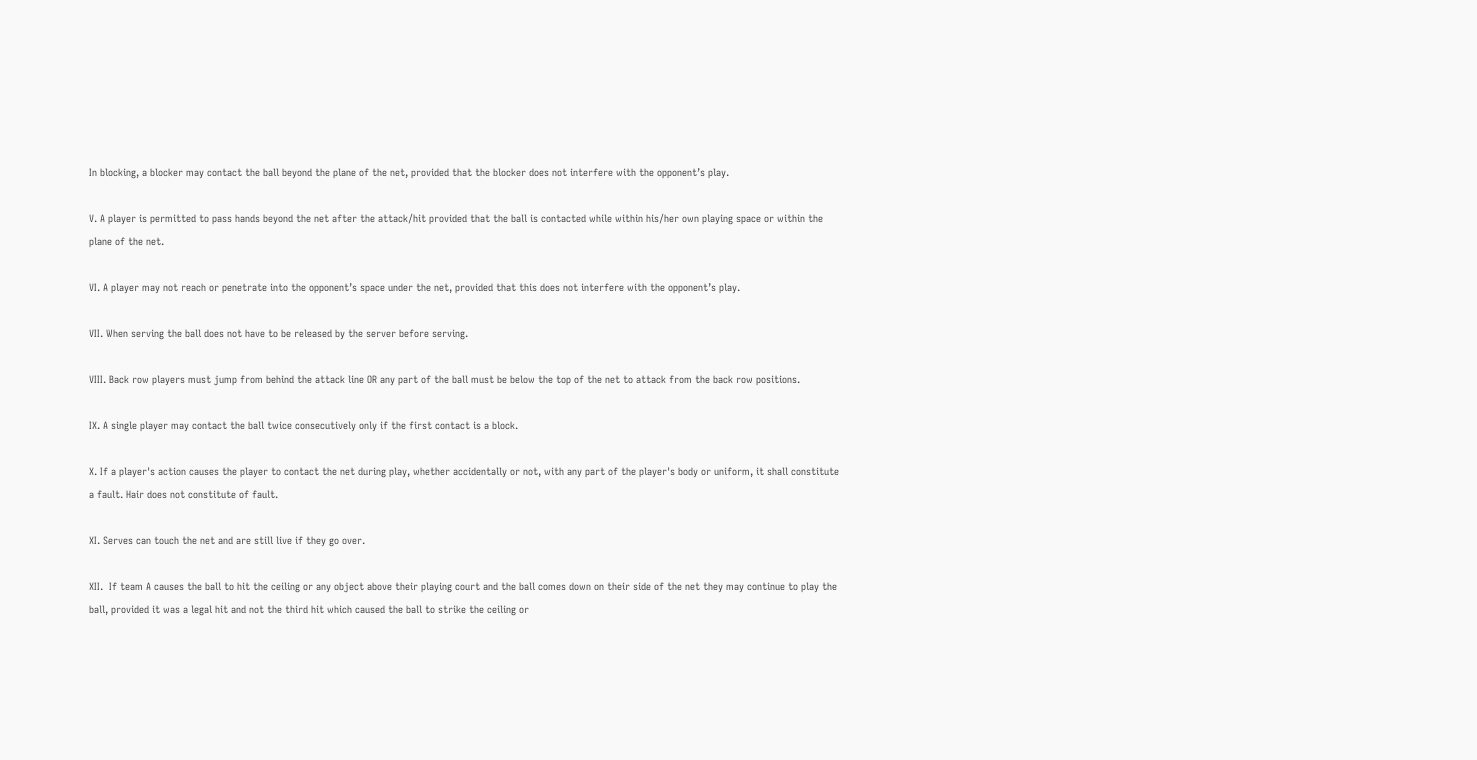In blocking, a blocker may contact the ball beyond the plane of the net, provided that the blocker does not interfere with the opponent’s play.

V. A player is permitted to pass hands beyond the net after the attack/hit provided that the ball is contacted while within his/her own playing space or within the plane of the net.

VI. A player may not reach or penetrate into the opponent’s space under the net, provided that this does not interfere with the opponent’s play.

VII. When serving the ball does not have to be released by the server before serving.

VIII. Back row players must jump from behind the attack line OR any part of the ball must be below the top of the net to attack from the back row positions.

IX. A single player may contact the ball twice consecutively only if the first contact is a block.

X. If a player's action causes the player to contact the net during play, whether accidentally or not, with any part of the player's body or uniform, it shall constitute a fault. Hair does not constitute of fault.

XI. Serves can touch the net and are still live if they go over.

XII.  If team A causes the ball to hit the ceiling or any object above their playing court and the ball comes down on their side of the net they may continue to play the ball, provided it was a legal hit and not the third hit which caused the ball to strike the ceiling or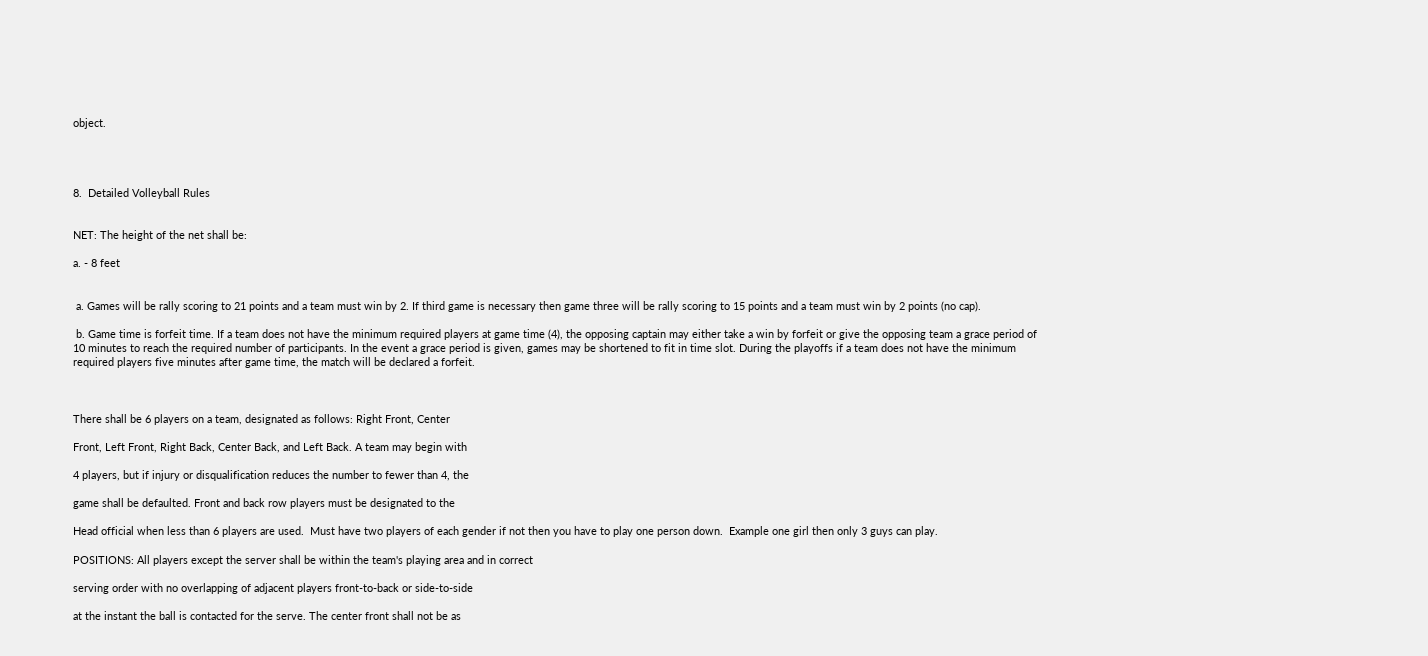object.




8.  Detailed Volleyball Rules


NET: The height of the net shall be:

a. - 8 feet


 a. Games will be rally scoring to 21 points and a team must win by 2. If third game is necessary then game three will be rally scoring to 15 points and a team must win by 2 points (no cap).

 b. Game time is forfeit time. If a team does not have the minimum required players at game time (4), the opposing captain may either take a win by forfeit or give the opposing team a grace period of 10 minutes to reach the required number of participants. In the event a grace period is given, games may be shortened to fit in time slot. During the playoffs if a team does not have the minimum required players five minutes after game time, the match will be declared a forfeit.



There shall be 6 players on a team, designated as follows: Right Front, Center

Front, Left Front, Right Back, Center Back, and Left Back. A team may begin with

4 players, but if injury or disqualification reduces the number to fewer than 4, the

game shall be defaulted. Front and back row players must be designated to the

Head official when less than 6 players are used.  Must have two players of each gender if not then you have to play one person down.  Example one girl then only 3 guys can play.

POSITIONS: All players except the server shall be within the team's playing area and in correct

serving order with no overlapping of adjacent players front-to-back or side-to-side

at the instant the ball is contacted for the serve. The center front shall not be as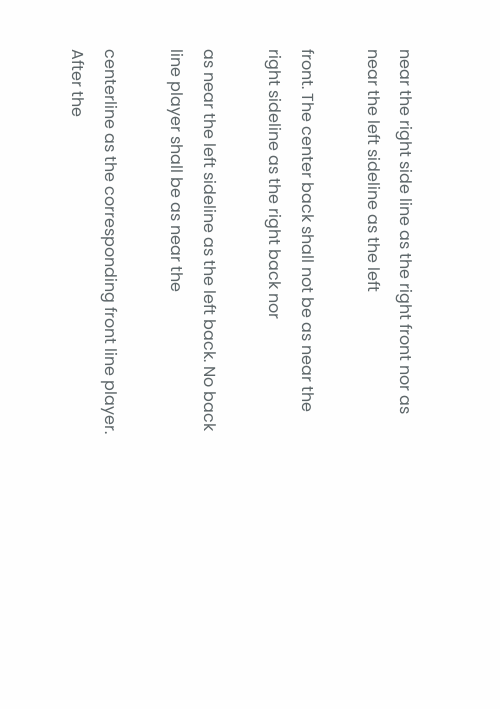near the right side line as the right front nor as near the left sideline as the left

front. The center back shall not be as near the right sideline as the right back nor

as near the left sideline as the left back. No back line player shall be as near the

centerline as the corresponding front line player. After the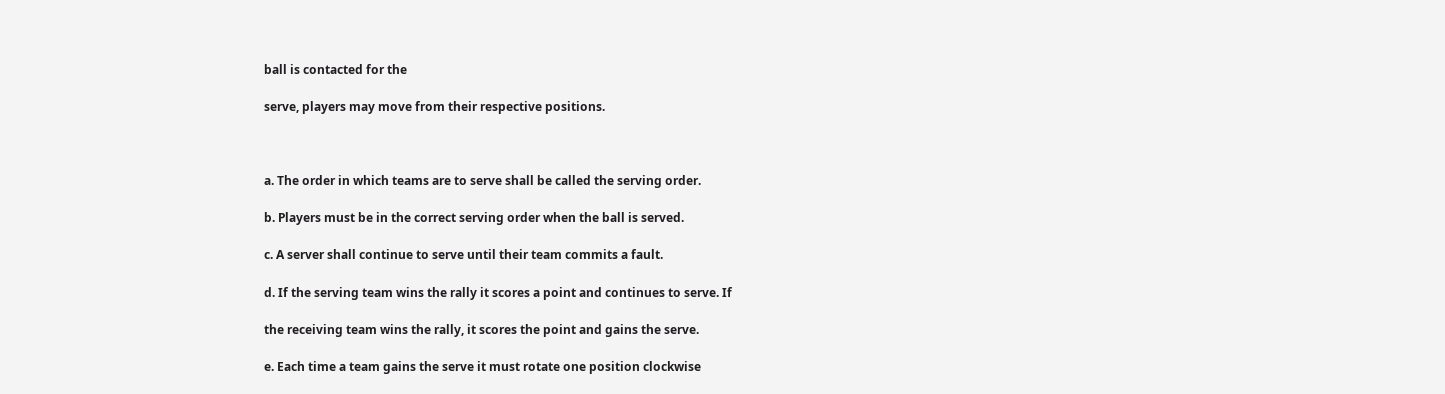ball is contacted for the

serve, players may move from their respective positions.



a. The order in which teams are to serve shall be called the serving order.

b. Players must be in the correct serving order when the ball is served.

c. A server shall continue to serve until their team commits a fault.

d. If the serving team wins the rally it scores a point and continues to serve. If

the receiving team wins the rally, it scores the point and gains the serve.

e. Each time a team gains the serve it must rotate one position clockwise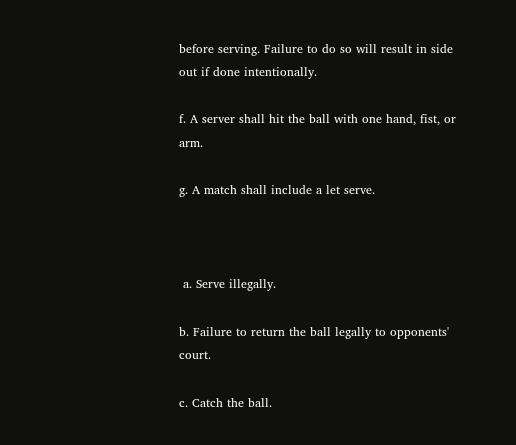before serving. Failure to do so will result in side out if done intentionally.

f. A server shall hit the ball with one hand, fist, or arm.

g. A match shall include a let serve.



 a. Serve illegally.

b. Failure to return the ball legally to opponents' court.

c. Catch the ball.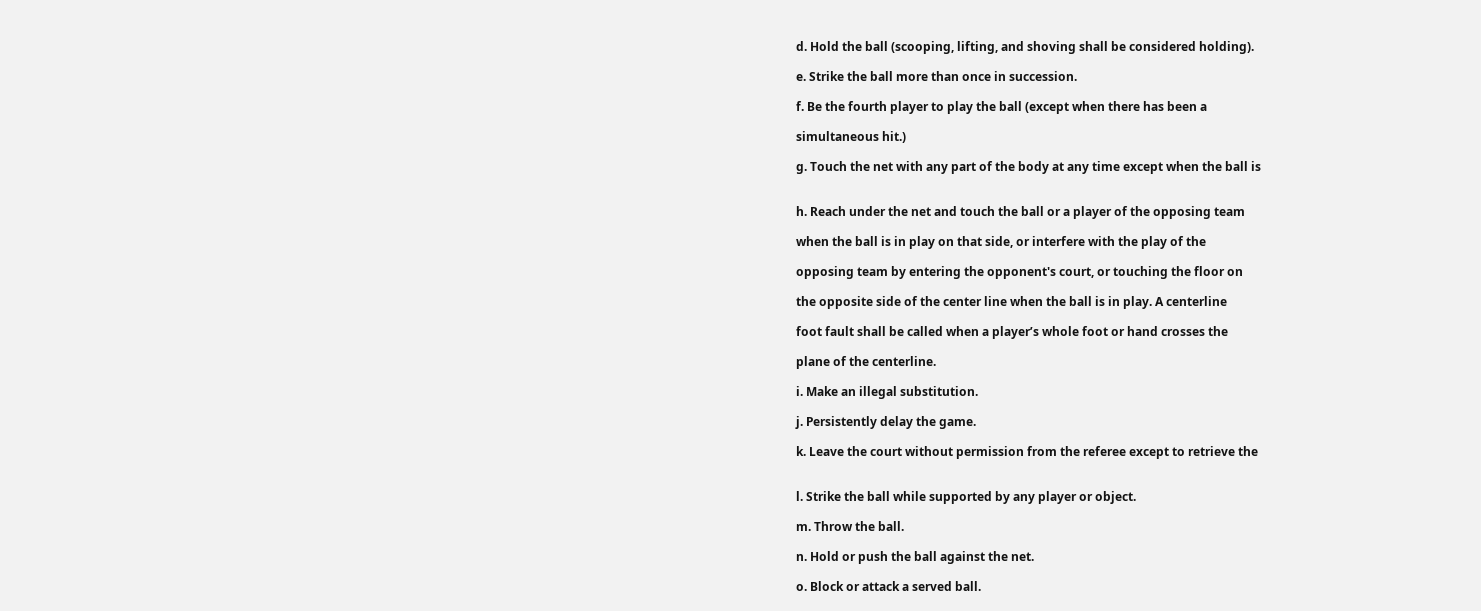d. Hold the ball (scooping, lifting, and shoving shall be considered holding).

e. Strike the ball more than once in succession.

f. Be the fourth player to play the ball (except when there has been a

simultaneous hit.)

g. Touch the net with any part of the body at any time except when the ball is


h. Reach under the net and touch the ball or a player of the opposing team

when the ball is in play on that side, or interfere with the play of the

opposing team by entering the opponent's court, or touching the floor on

the opposite side of the center line when the ball is in play. A centerline

foot fault shall be called when a player’s whole foot or hand crosses the

plane of the centerline.

i. Make an illegal substitution.

j. Persistently delay the game.

k. Leave the court without permission from the referee except to retrieve the


l. Strike the ball while supported by any player or object.

m. Throw the ball.

n. Hold or push the ball against the net.

o. Block or attack a served ball.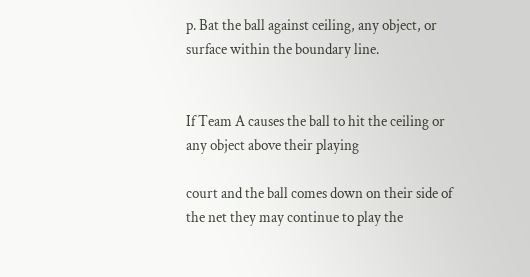p. Bat the ball against ceiling, any object, or surface within the boundary line.


If Team A causes the ball to hit the ceiling or any object above their playing

court and the ball comes down on their side of the net they may continue to play the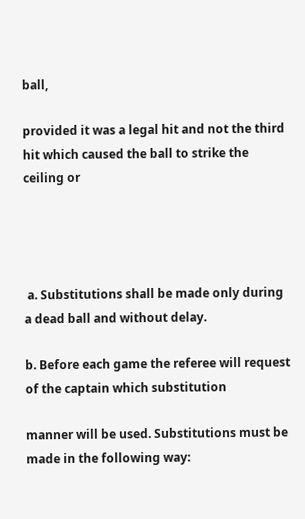ball,

provided it was a legal hit and not the third hit which caused the ball to strike the ceiling or




 a. Substitutions shall be made only during a dead ball and without delay.

b. Before each game the referee will request of the captain which substitution

manner will be used. Substitutions must be made in the following way: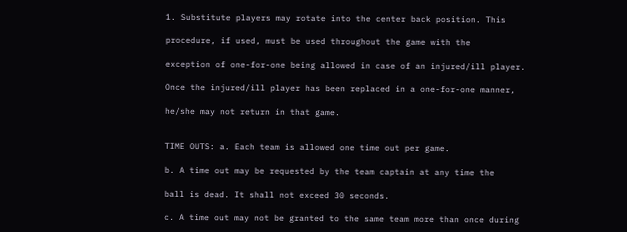1. Substitute players may rotate into the center back position. This

procedure, if used, must be used throughout the game with the

exception of one-for-one being allowed in case of an injured/ill player.

Once the injured/ill player has been replaced in a one-for-one manner,

he/she may not return in that game.


TIME OUTS: a. Each team is allowed one time out per game.

b. A time out may be requested by the team captain at any time the

ball is dead. It shall not exceed 30 seconds.

c. A time out may not be granted to the same team more than once during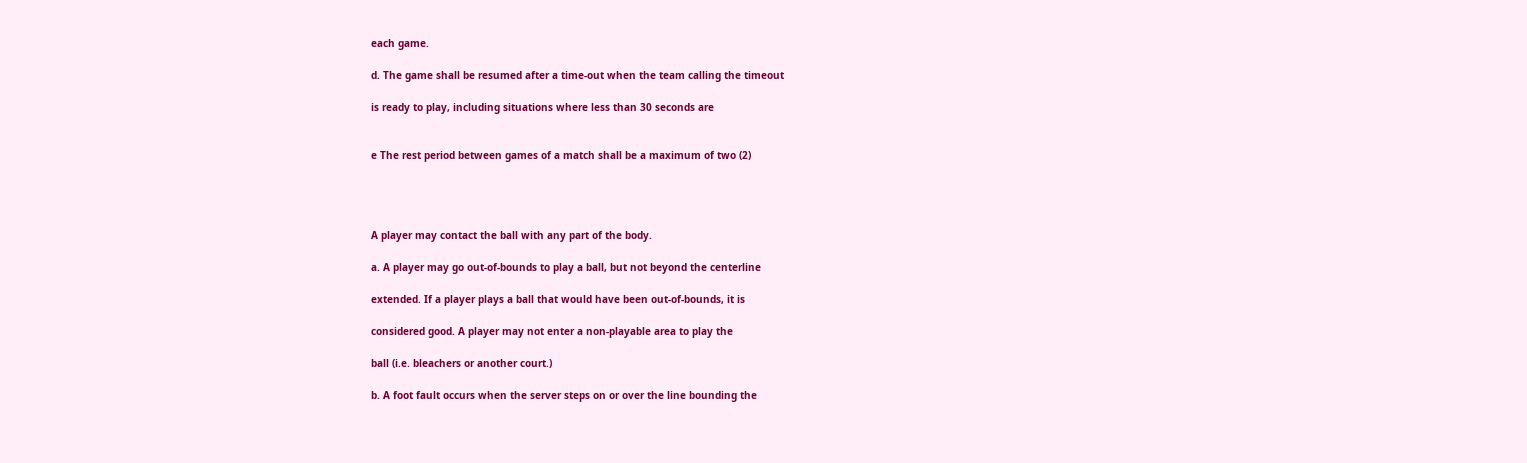each game.

d. The game shall be resumed after a time-out when the team calling the timeout

is ready to play, including situations where less than 30 seconds are


e The rest period between games of a match shall be a maximum of two (2)




A player may contact the ball with any part of the body.

a. A player may go out-of-bounds to play a ball, but not beyond the centerline

extended. If a player plays a ball that would have been out-of-bounds, it is

considered good. A player may not enter a non-playable area to play the

ball (i.e. bleachers or another court.)

b. A foot fault occurs when the server steps on or over the line bounding the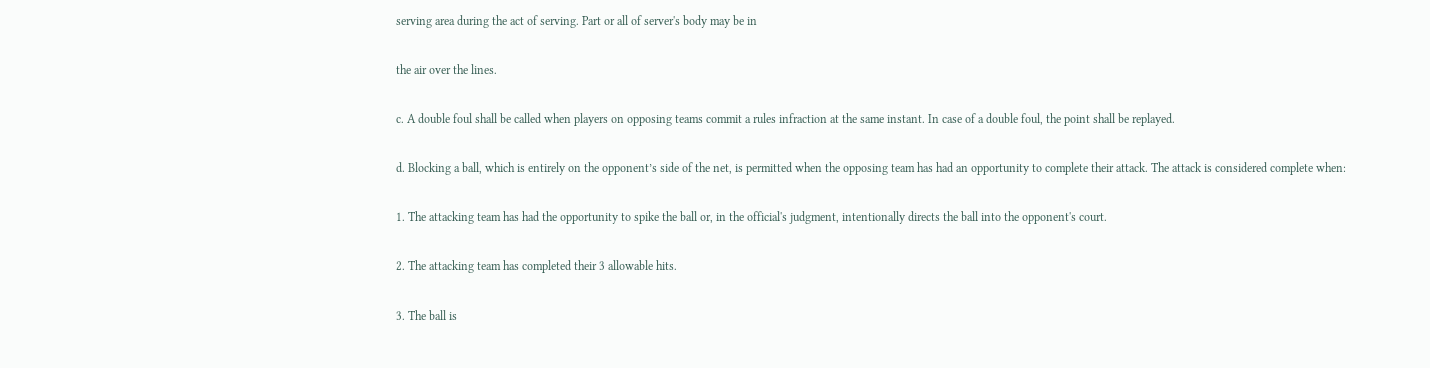serving area during the act of serving. Part or all of server's body may be in

the air over the lines.

c. A double foul shall be called when players on opposing teams commit a rules infraction at the same instant. In case of a double foul, the point shall be replayed.

d. Blocking a ball, which is entirely on the opponent’s side of the net, is permitted when the opposing team has had an opportunity to complete their attack. The attack is considered complete when:

1. The attacking team has had the opportunity to spike the ball or, in the official's judgment, intentionally directs the ball into the opponent's court.

2. The attacking team has completed their 3 allowable hits.

3. The ball is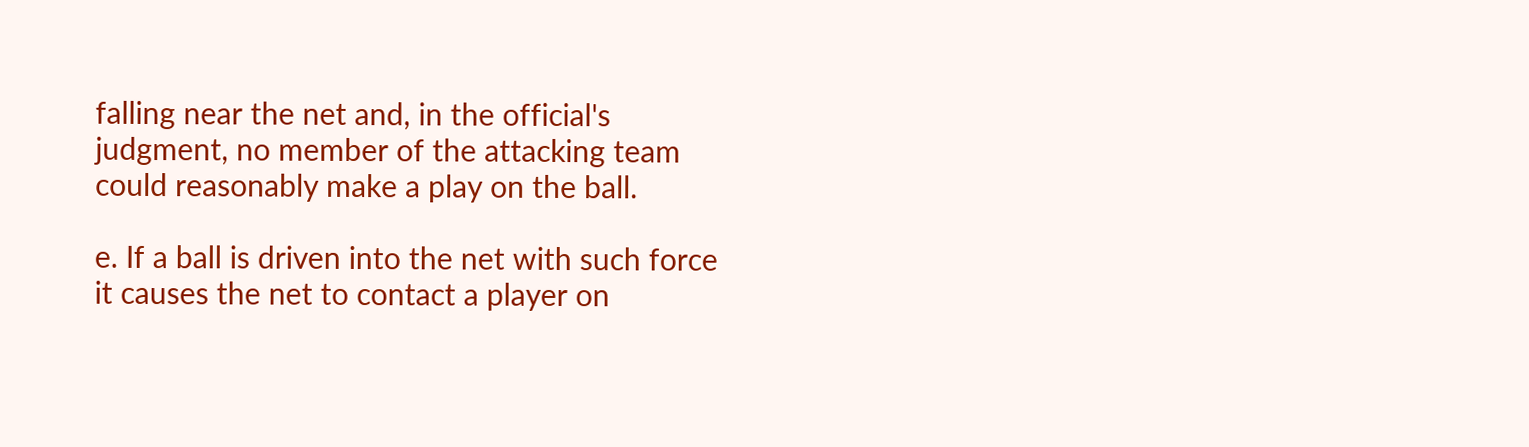falling near the net and, in the official's judgment, no member of the attacking team could reasonably make a play on the ball.

e. If a ball is driven into the net with such force it causes the net to contact a player on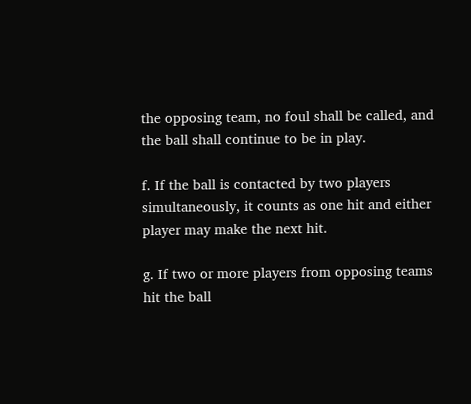the opposing team, no foul shall be called, and the ball shall continue to be in play.

f. If the ball is contacted by two players simultaneously, it counts as one hit and either player may make the next hit.

g. If two or more players from opposing teams hit the ball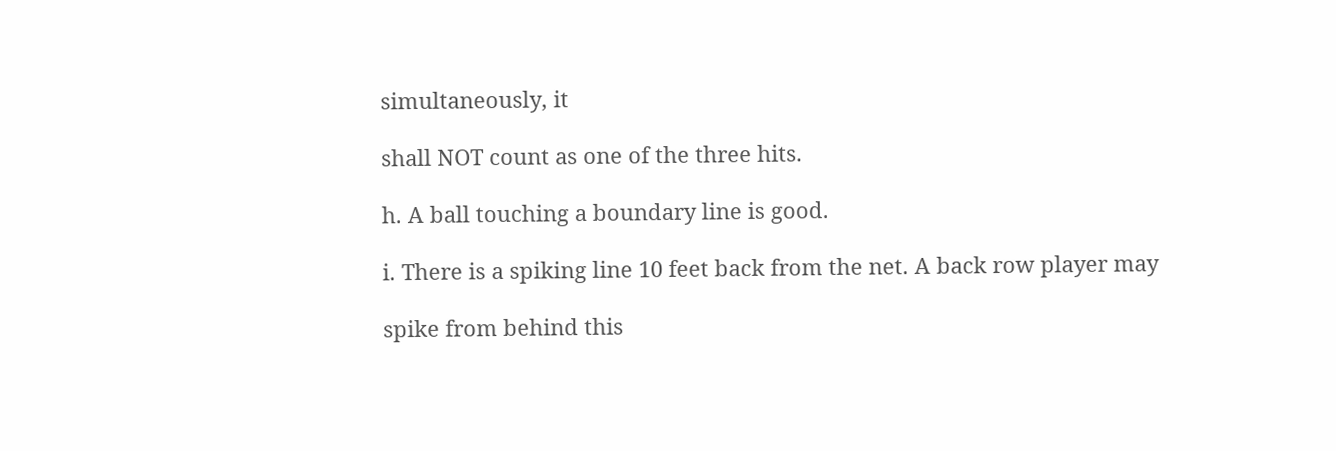simultaneously, it

shall NOT count as one of the three hits.

h. A ball touching a boundary line is good.

i. There is a spiking line 10 feet back from the net. A back row player may

spike from behind this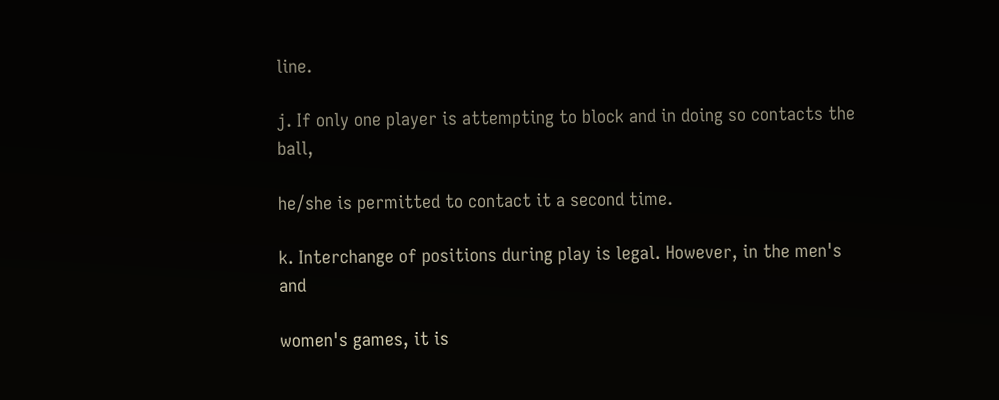line.

j. If only one player is attempting to block and in doing so contacts the ball,

he/she is permitted to contact it a second time.

k. Interchange of positions during play is legal. However, in the men's and

women's games, it is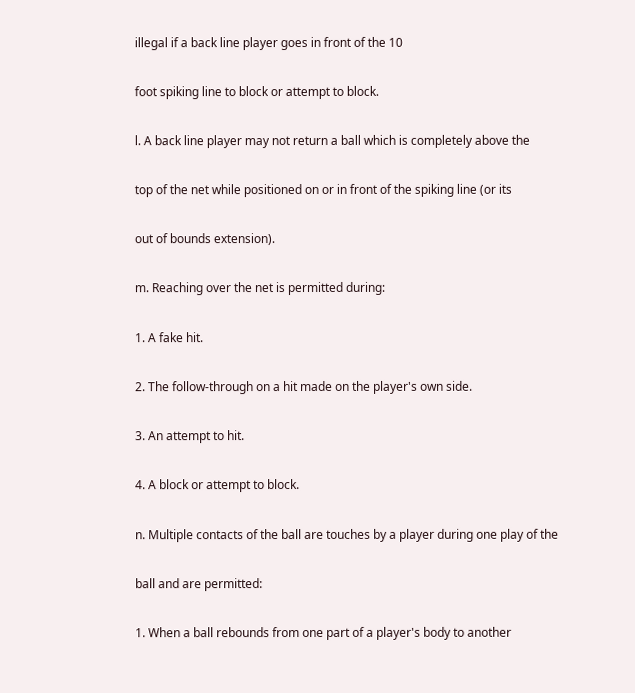illegal if a back line player goes in front of the 10

foot spiking line to block or attempt to block.

l. A back line player may not return a ball which is completely above the

top of the net while positioned on or in front of the spiking line (or its

out of bounds extension).

m. Reaching over the net is permitted during:

1. A fake hit.

2. The follow-through on a hit made on the player's own side.

3. An attempt to hit.

4. A block or attempt to block.

n. Multiple contacts of the ball are touches by a player during one play of the

ball and are permitted:

1. When a ball rebounds from one part of a player's body to another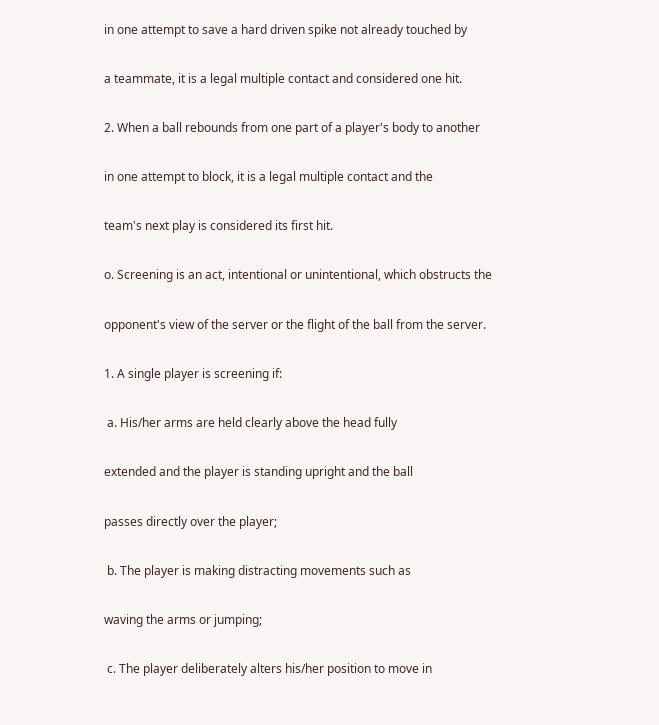in one attempt to save a hard driven spike not already touched by

a teammate, it is a legal multiple contact and considered one hit.

2. When a ball rebounds from one part of a player's body to another

in one attempt to block, it is a legal multiple contact and the

team's next play is considered its first hit.

o. Screening is an act, intentional or unintentional, which obstructs the

opponent's view of the server or the flight of the ball from the server.

1. A single player is screening if:

 a. His/her arms are held clearly above the head fully

extended and the player is standing upright and the ball

passes directly over the player;

 b. The player is making distracting movements such as

waving the arms or jumping;

 c. The player deliberately alters his/her position to move in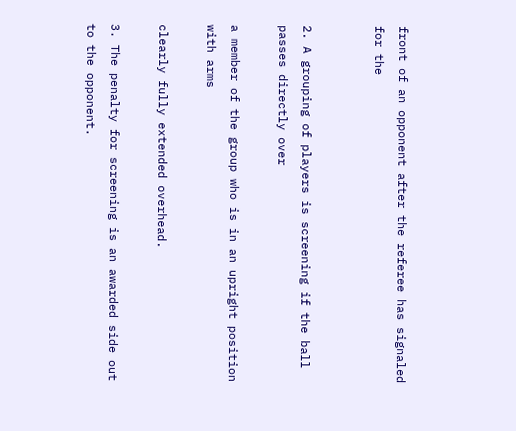front of an opponent after the referee has signaled for the


2. A grouping of players is screening if the ball passes directly over

a member of the group who is in an upright position with arms

clearly fully extended overhead.

3. The penalty for screening is an awarded side out to the opponent.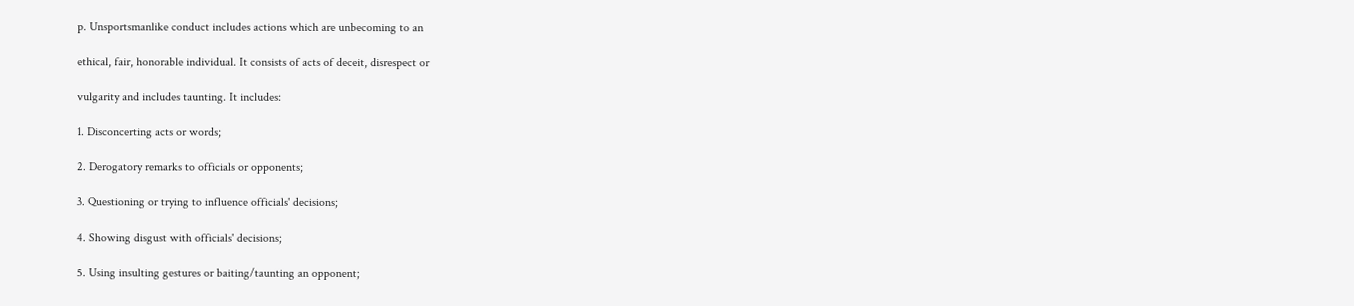p. Unsportsmanlike conduct includes actions which are unbecoming to an

ethical, fair, honorable individual. It consists of acts of deceit, disrespect or

vulgarity and includes taunting. It includes:

1. Disconcerting acts or words;

2. Derogatory remarks to officials or opponents;

3. Questioning or trying to influence officials' decisions;

4. Showing disgust with officials' decisions;

5. Using insulting gestures or baiting/taunting an opponent;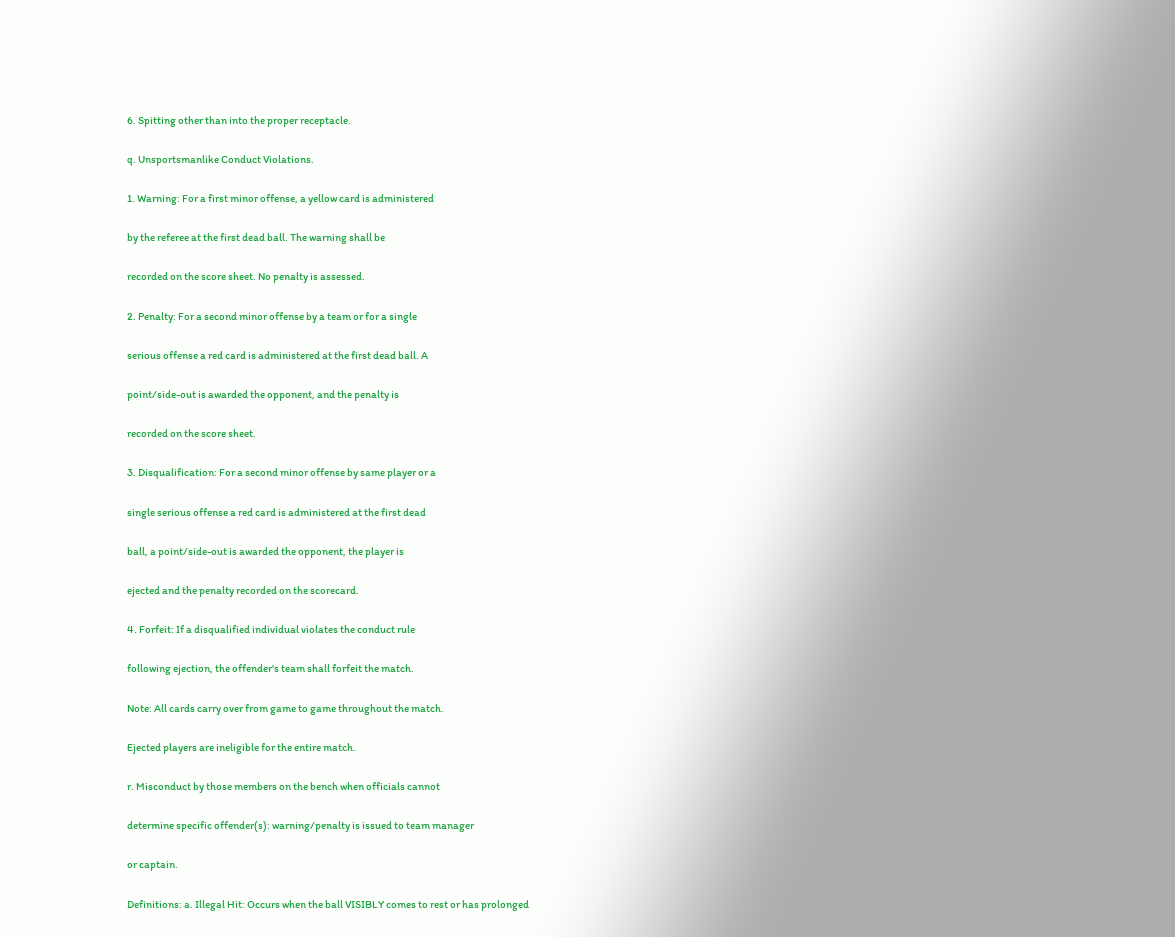6. Spitting other than into the proper receptacle.

q. Unsportsmanlike Conduct Violations.

1. Warning: For a first minor offense, a yellow card is administered

by the referee at the first dead ball. The warning shall be

recorded on the score sheet. No penalty is assessed.

2. Penalty: For a second minor offense by a team or for a single

serious offense a red card is administered at the first dead ball. A

point/side-out is awarded the opponent, and the penalty is

recorded on the score sheet.

3. Disqualification: For a second minor offense by same player or a

single serious offense a red card is administered at the first dead

ball, a point/side-out is awarded the opponent, the player is

ejected and the penalty recorded on the scorecard.

4. Forfeit: If a disqualified individual violates the conduct rule

following ejection, the offender's team shall forfeit the match.

Note: All cards carry over from game to game throughout the match.

Ejected players are ineligible for the entire match.

r. Misconduct by those members on the bench when officials cannot

determine specific offender(s): warning/penalty is issued to team manager

or captain.

Definitions: a. Illegal Hit: Occurs when the ball VISIBLY comes to rest or has prolonged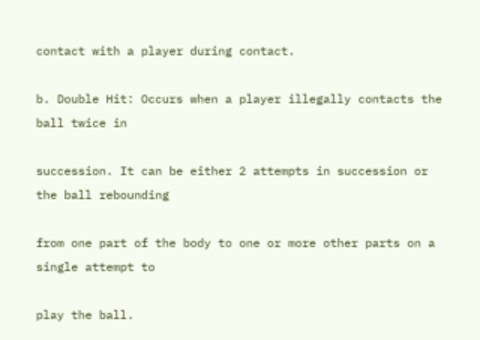contact with a player during contact.

b. Double Hit: Occurs when a player illegally contacts the ball twice in

succession. It can be either 2 attempts in succession or the ball rebounding

from one part of the body to one or more other parts on a single attempt to

play the ball.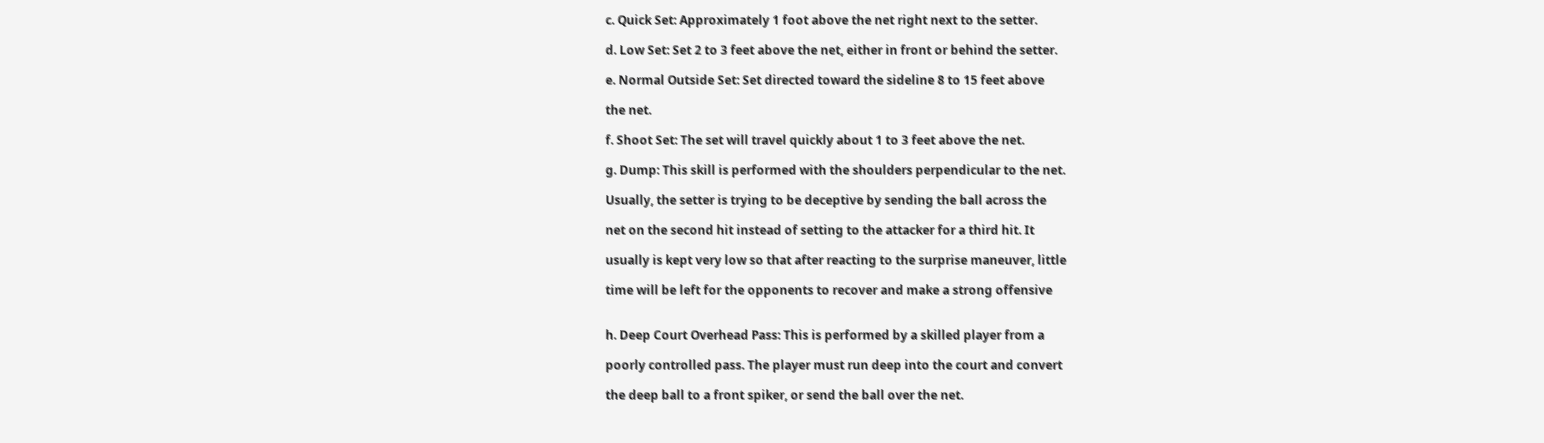c. Quick Set: Approximately 1 foot above the net right next to the setter.

d. Low Set: Set 2 to 3 feet above the net, either in front or behind the setter.

e. Normal Outside Set: Set directed toward the sideline 8 to 15 feet above

the net.

f. Shoot Set: The set will travel quickly about 1 to 3 feet above the net.

g. Dump: This skill is performed with the shoulders perpendicular to the net.

Usually, the setter is trying to be deceptive by sending the ball across the

net on the second hit instead of setting to the attacker for a third hit. It

usually is kept very low so that after reacting to the surprise maneuver, little

time will be left for the opponents to recover and make a strong offensive


h. Deep Court Overhead Pass: This is performed by a skilled player from a

poorly controlled pass. The player must run deep into the court and convert

the deep ball to a front spiker, or send the ball over the net.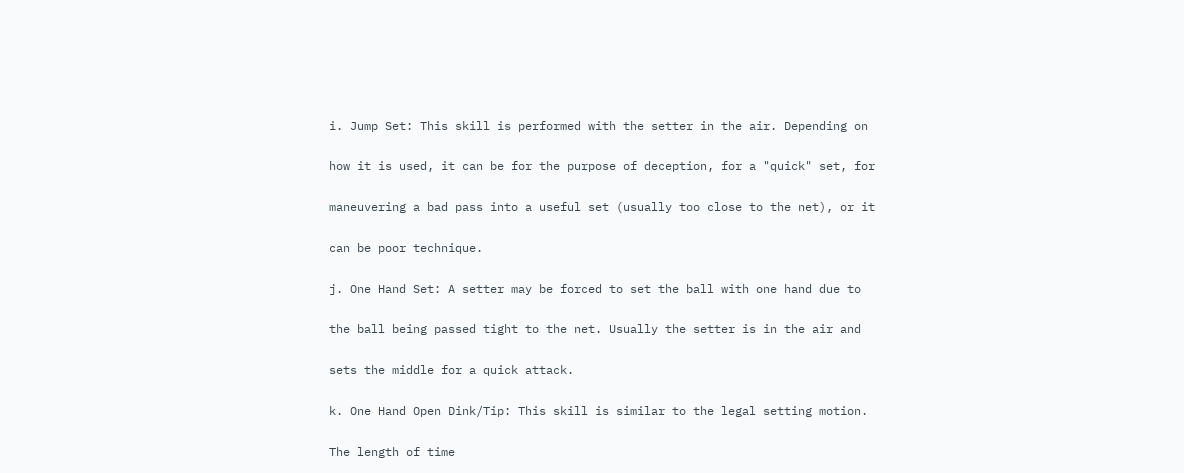i. Jump Set: This skill is performed with the setter in the air. Depending on

how it is used, it can be for the purpose of deception, for a "quick" set, for

maneuvering a bad pass into a useful set (usually too close to the net), or it

can be poor technique.

j. One Hand Set: A setter may be forced to set the ball with one hand due to

the ball being passed tight to the net. Usually the setter is in the air and

sets the middle for a quick attack.

k. One Hand Open Dink/Tip: This skill is similar to the legal setting motion.

The length of time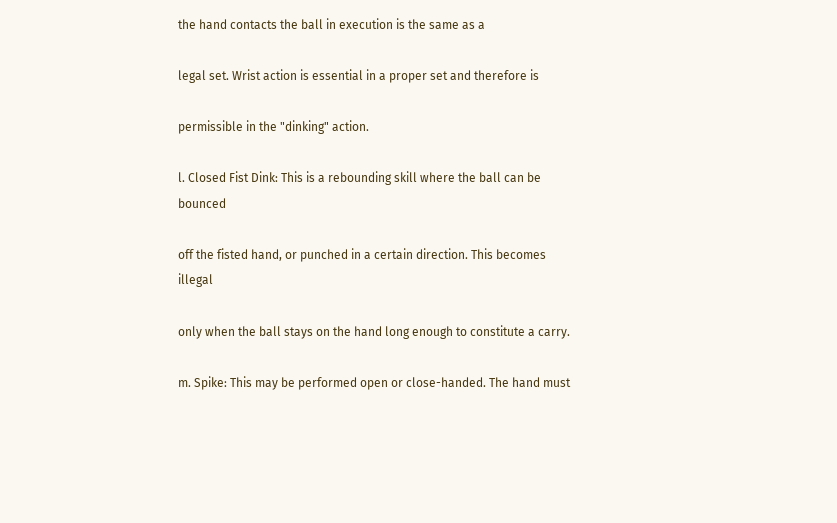the hand contacts the ball in execution is the same as a

legal set. Wrist action is essential in a proper set and therefore is

permissible in the "dinking" action.

l. Closed Fist Dink: This is a rebounding skill where the ball can be bounced

off the fisted hand, or punched in a certain direction. This becomes illegal

only when the ball stays on the hand long enough to constitute a carry.

m. Spike: This may be performed open or close-handed. The hand must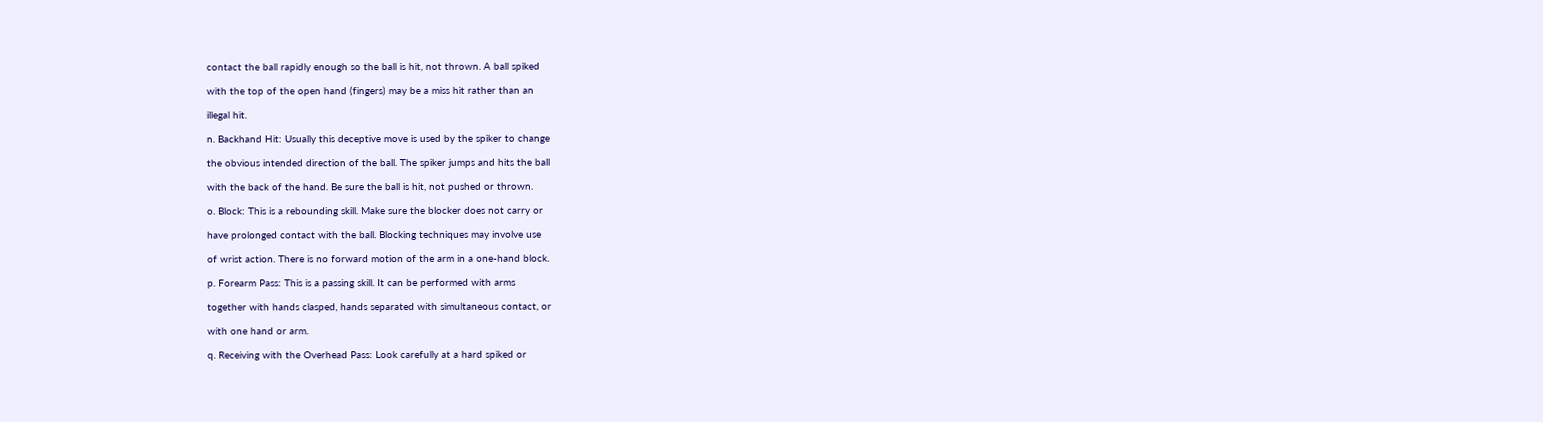contact the ball rapidly enough so the ball is hit, not thrown. A ball spiked

with the top of the open hand (fingers) may be a miss hit rather than an

illegal hit.

n. Backhand Hit: Usually this deceptive move is used by the spiker to change

the obvious intended direction of the ball. The spiker jumps and hits the ball

with the back of the hand. Be sure the ball is hit, not pushed or thrown.

o. Block: This is a rebounding skill. Make sure the blocker does not carry or

have prolonged contact with the ball. Blocking techniques may involve use

of wrist action. There is no forward motion of the arm in a one-hand block.

p. Forearm Pass: This is a passing skill. It can be performed with arms

together with hands clasped, hands separated with simultaneous contact, or

with one hand or arm.

q. Receiving with the Overhead Pass: Look carefully at a hard spiked or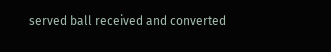served ball received and converted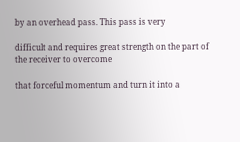by an overhead pass. This pass is very

difficult and requires great strength on the part of the receiver to overcome

that forceful momentum and turn it into a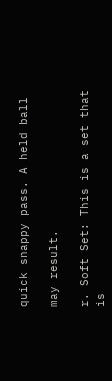quick snappy pass. A held ball

may result.

r. Soft Set: This is a set that is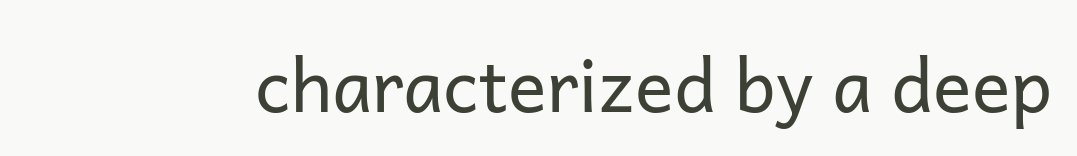characterized by a deep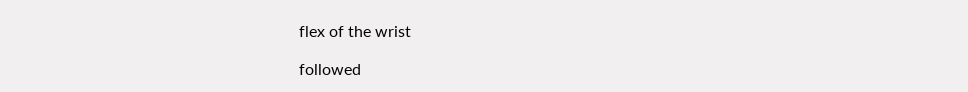flex of the wrist

followed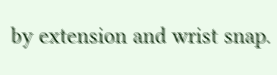by extension and wrist snap.